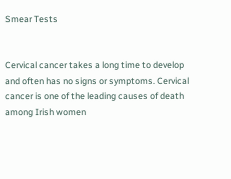Smear Tests


Cervical cancer takes a long time to develop and often has no signs or symptoms. Cervical cancer is one of the leading causes of death among Irish women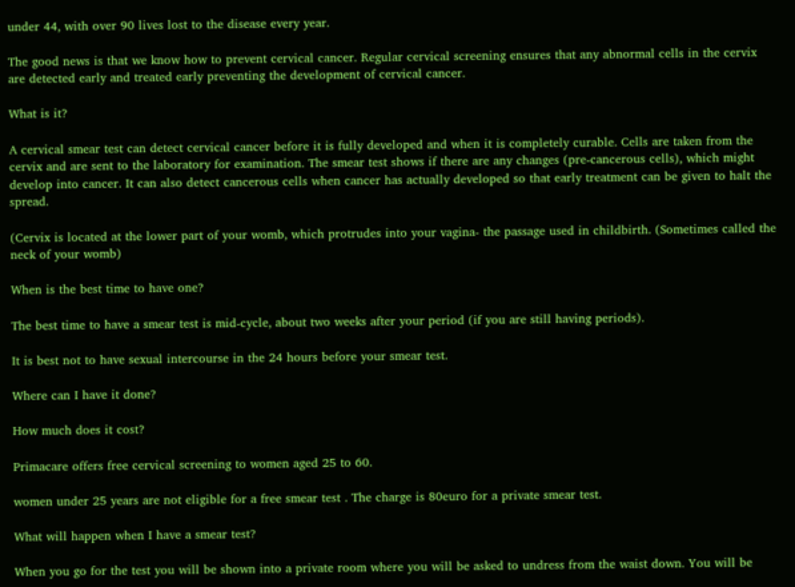under 44, with over 90 lives lost to the disease every year.

The good news is that we know how to prevent cervical cancer. Regular cervical screening ensures that any abnormal cells in the cervix are detected early and treated early preventing the development of cervical cancer.

What is it?

A cervical smear test can detect cervical cancer before it is fully developed and when it is completely curable. Cells are taken from the cervix and are sent to the laboratory for examination. The smear test shows if there are any changes (pre-cancerous cells), which might develop into cancer. It can also detect cancerous cells when cancer has actually developed so that early treatment can be given to halt the spread.

(Cervix is located at the lower part of your womb, which protrudes into your vagina- the passage used in childbirth. (Sometimes called the neck of your womb)

When is the best time to have one?

The best time to have a smear test is mid-cycle, about two weeks after your period (if you are still having periods).

It is best not to have sexual intercourse in the 24 hours before your smear test.

Where can I have it done?

How much does it cost?

Primacare offers free cervical screening to women aged 25 to 60.

women under 25 years are not eligible for a free smear test . The charge is 80euro for a private smear test.

What will happen when I have a smear test?

When you go for the test you will be shown into a private room where you will be asked to undress from the waist down. You will be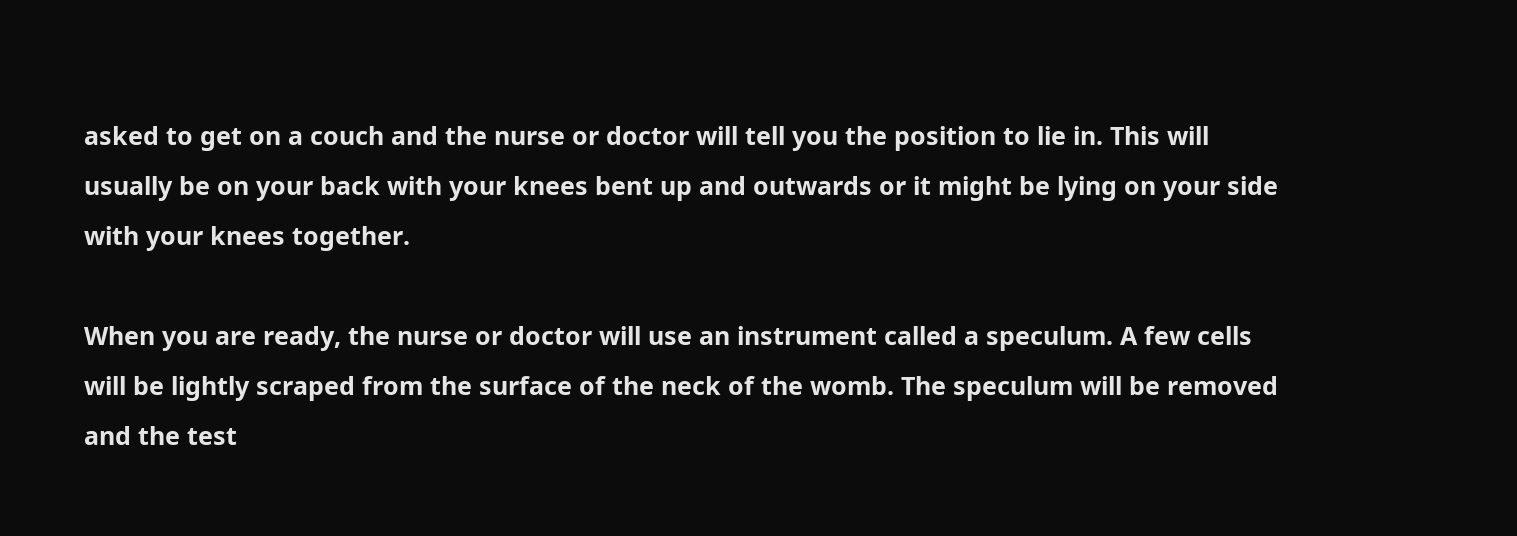asked to get on a couch and the nurse or doctor will tell you the position to lie in. This will usually be on your back with your knees bent up and outwards or it might be lying on your side with your knees together.

When you are ready, the nurse or doctor will use an instrument called a speculum. A few cells will be lightly scraped from the surface of the neck of the womb. The speculum will be removed and the test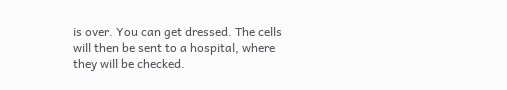is over. You can get dressed. The cells will then be sent to a hospital, where they will be checked.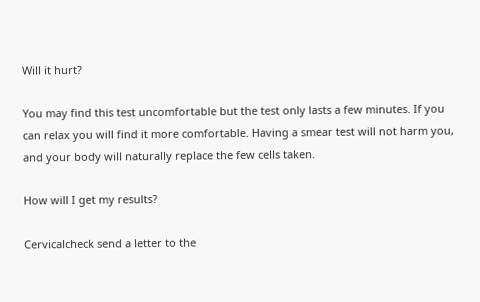Will it hurt?

You may find this test uncomfortable but the test only lasts a few minutes. If you can relax you will find it more comfortable. Having a smear test will not harm you, and your body will naturally replace the few cells taken.

How will I get my results?

Cervicalcheck send a letter to the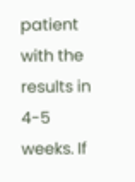patient with the results in 4-5 weeks. If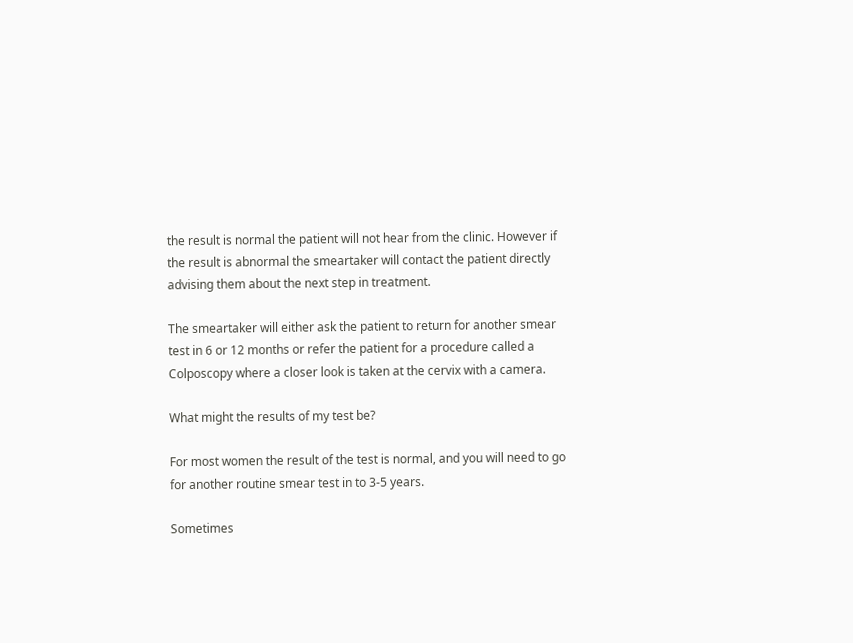the result is normal the patient will not hear from the clinic. However if the result is abnormal the smeartaker will contact the patient directly advising them about the next step in treatment.

The smeartaker will either ask the patient to return for another smear test in 6 or 12 months or refer the patient for a procedure called a Colposcopy where a closer look is taken at the cervix with a camera.

What might the results of my test be?

For most women the result of the test is normal, and you will need to go for another routine smear test in to 3-5 years.

Sometimes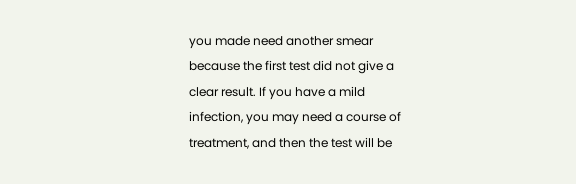you made need another smear because the first test did not give a clear result. If you have a mild infection, you may need a course of treatment, and then the test will be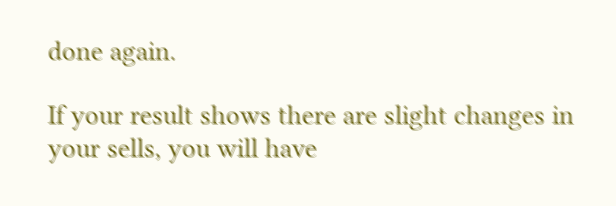done again.

If your result shows there are slight changes in your sells, you will have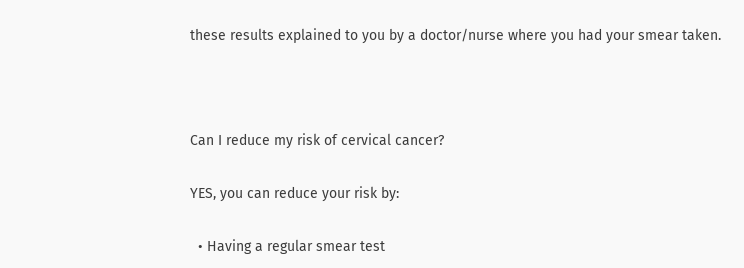these results explained to you by a doctor/nurse where you had your smear taken.



Can I reduce my risk of cervical cancer?

YES, you can reduce your risk by:

  • Having a regular smear test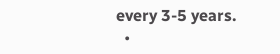every 3-5 years.
  •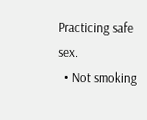Practicing safe sex.
  • Not smoking